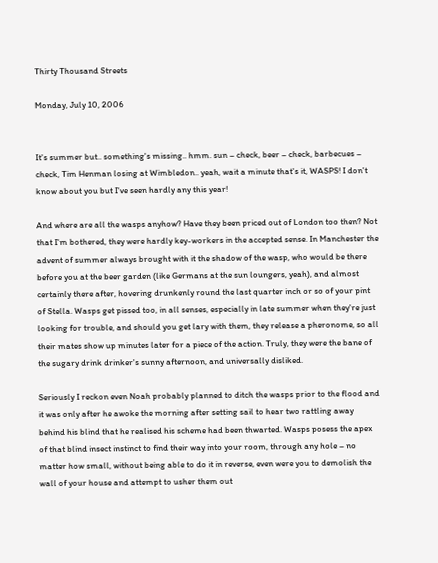Thirty Thousand Streets

Monday, July 10, 2006


It's summer but.. something's missing.. hmm. sun – check, beer – check, barbecues – check, Tim Henman losing at Wimbledon.. yeah, wait a minute that's it, WASPS! I don't know about you but I've seen hardly any this year!

And where are all the wasps anyhow? Have they been priced out of London too then? Not that I'm bothered, they were hardly key-workers in the accepted sense. In Manchester the advent of summer always brought with it the shadow of the wasp, who would be there before you at the beer garden (like Germans at the sun loungers, yeah), and almost certainly there after, hovering drunkenly round the last quarter inch or so of your pint of Stella. Wasps get pissed too, in all senses, especially in late summer when they're just looking for trouble, and should you get lary with them, they release a pheronome, so all their mates show up minutes later for a piece of the action. Truly, they were the bane of the sugary drink drinker's sunny afternoon, and universally disliked.

Seriously I reckon even Noah probably planned to ditch the wasps prior to the flood and it was only after he awoke the morning after setting sail to hear two rattling away behind his blind that he realised his scheme had been thwarted. Wasps posess the apex of that blind insect instinct to find their way into your room, through any hole – no matter how small, without being able to do it in reverse, even were you to demolish the wall of your house and attempt to usher them out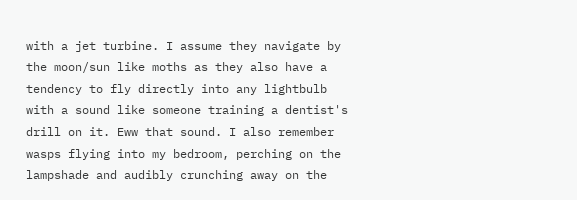with a jet turbine. I assume they navigate by the moon/sun like moths as they also have a tendency to fly directly into any lightbulb with a sound like someone training a dentist's drill on it. Eww that sound. I also remember wasps flying into my bedroom, perching on the lampshade and audibly crunching away on the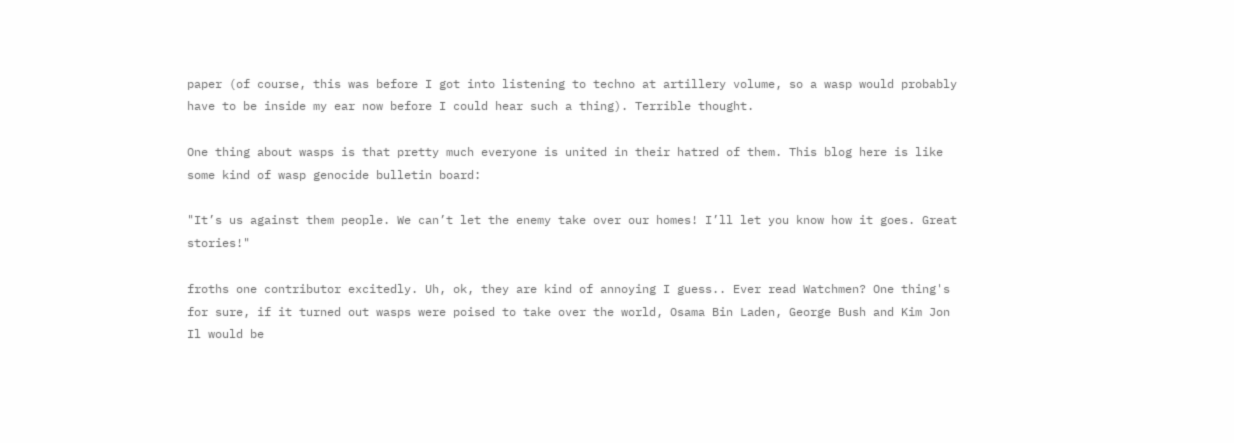paper (of course, this was before I got into listening to techno at artillery volume, so a wasp would probably have to be inside my ear now before I could hear such a thing). Terrible thought.

One thing about wasps is that pretty much everyone is united in their hatred of them. This blog here is like some kind of wasp genocide bulletin board:

"It’s us against them people. We can’t let the enemy take over our homes! I’ll let you know how it goes. Great stories!"

froths one contributor excitedly. Uh, ok, they are kind of annoying I guess.. Ever read Watchmen? One thing's for sure, if it turned out wasps were poised to take over the world, Osama Bin Laden, George Bush and Kim Jon Il would be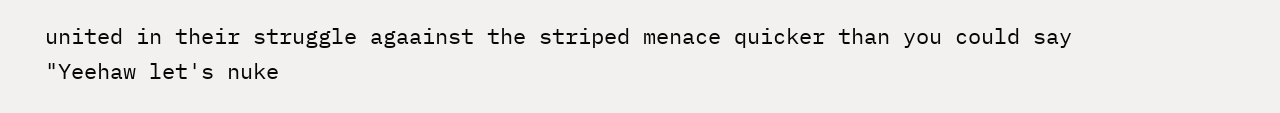united in their struggle agaainst the striped menace quicker than you could say "Yeehaw let's nuke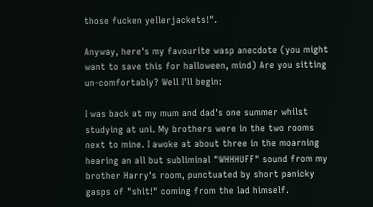those fucken yellerjackets!".

Anyway, here's my favourite wasp anecdote (you might want to save this for halloween, mind) Are you sitting un-comfortably? Well I'll begin:

I was back at my mum and dad's one summer whilst studying at uni. My brothers were in the two rooms next to mine. I awoke at about three in the moarning hearing an all but subliminal "WHHHUFF" sound from my brother Harry's room, punctuated by short panicky gasps of "shit!" coming from the lad himself.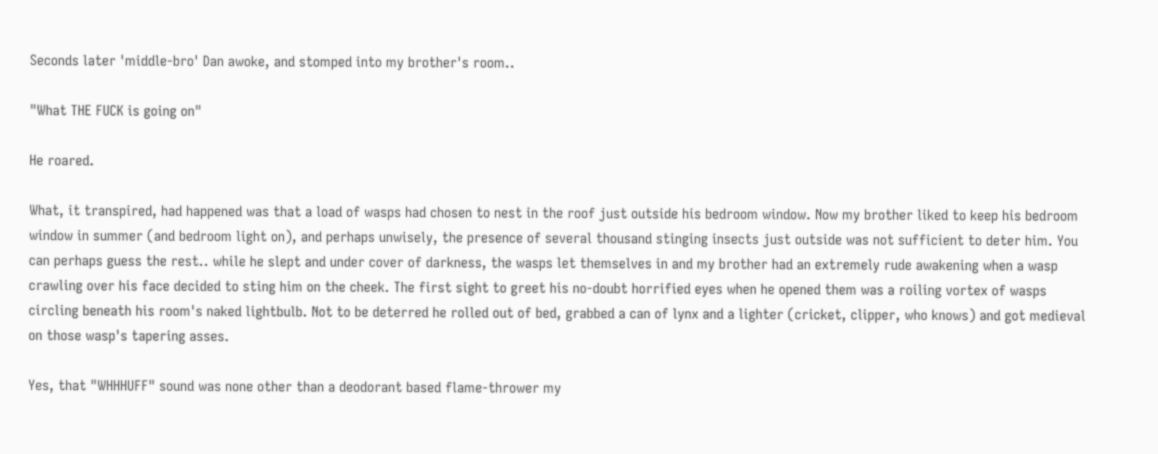Seconds later 'middle-bro' Dan awoke, and stomped into my brother's room..

"What THE FUCK is going on"

He roared.

What, it transpired, had happened was that a load of wasps had chosen to nest in the roof just outside his bedroom window. Now my brother liked to keep his bedroom window in summer (and bedroom light on), and perhaps unwisely, the presence of several thousand stinging insects just outside was not sufficient to deter him. You can perhaps guess the rest.. while he slept and under cover of darkness, the wasps let themselves in and my brother had an extremely rude awakening when a wasp crawling over his face decided to sting him on the cheek. The first sight to greet his no-doubt horrified eyes when he opened them was a roiling vortex of wasps circling beneath his room's naked lightbulb. Not to be deterred he rolled out of bed, grabbed a can of lynx and a lighter (cricket, clipper, who knows) and got medieval on those wasp's tapering asses.

Yes, that "WHHHUFF" sound was none other than a deodorant based flame-thrower my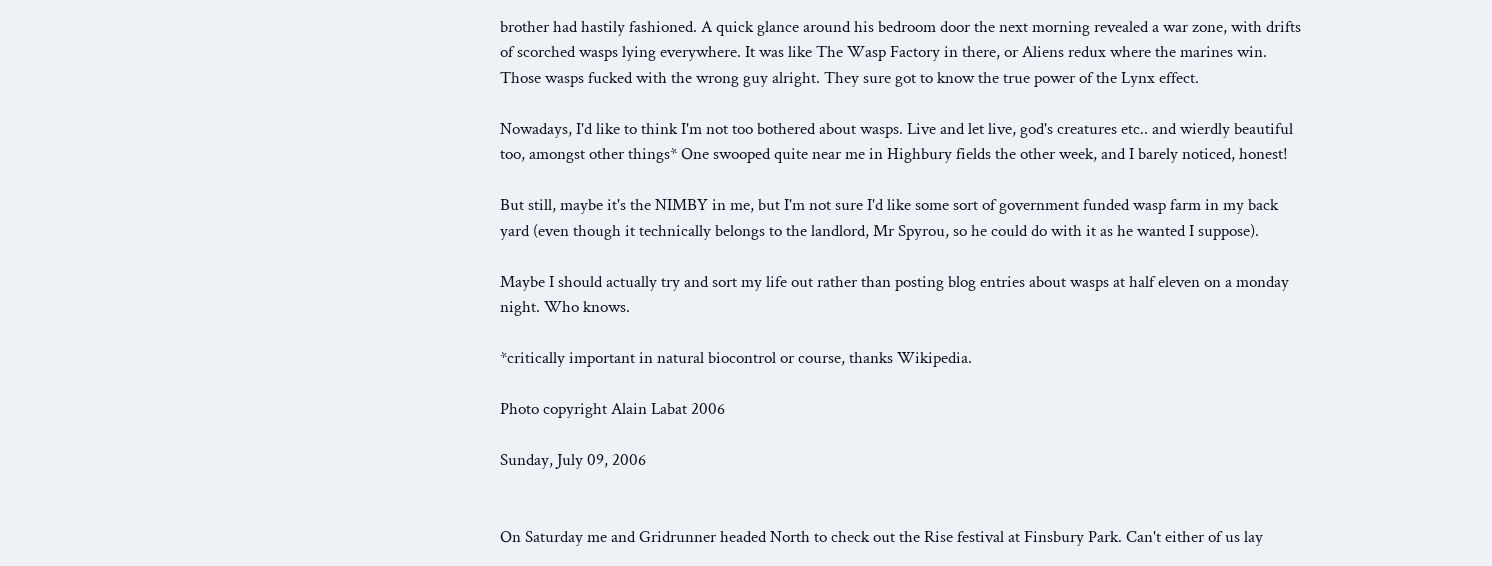brother had hastily fashioned. A quick glance around his bedroom door the next morning revealed a war zone, with drifts of scorched wasps lying everywhere. It was like The Wasp Factory in there, or Aliens redux where the marines win. Those wasps fucked with the wrong guy alright. They sure got to know the true power of the Lynx effect.

Nowadays, I'd like to think I'm not too bothered about wasps. Live and let live, god's creatures etc.. and wierdly beautiful too, amongst other things* One swooped quite near me in Highbury fields the other week, and I barely noticed, honest!

But still, maybe it's the NIMBY in me, but I'm not sure I'd like some sort of government funded wasp farm in my back yard (even though it technically belongs to the landlord, Mr Spyrou, so he could do with it as he wanted I suppose).

Maybe I should actually try and sort my life out rather than posting blog entries about wasps at half eleven on a monday night. Who knows.

*critically important in natural biocontrol or course, thanks Wikipedia.

Photo copyright Alain Labat 2006

Sunday, July 09, 2006


On Saturday me and Gridrunner headed North to check out the Rise festival at Finsbury Park. Can't either of us lay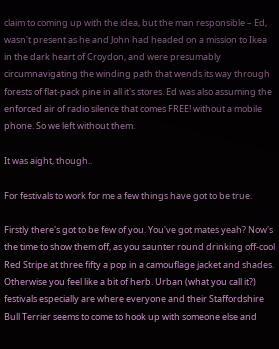claim to coming up with the idea, but the man responsible – Ed, wasn't present as he and John had headed on a mission to Ikea in the dark heart of Croydon, and were presumably circumnavigating the winding path that wends its way through forests of flat-pack pine in all it's stores. Ed was also assuming the enforced air of radio silence that comes FREE! without a mobile phone. So we left without them.

It was aight, though..

For festivals to work for me a few things have got to be true.

Firstly there's got to be few of you. You've got mates yeah? Now's the time to show them off, as you saunter round drinking off-cool Red Stripe at three fifty a pop in a camouflage jacket and shades. Otherwise you feel like a bit of herb. Urban (what you call it?) festivals especially are where everyone and their Staffordshire Bull Terrier seems to come to hook up with someone else and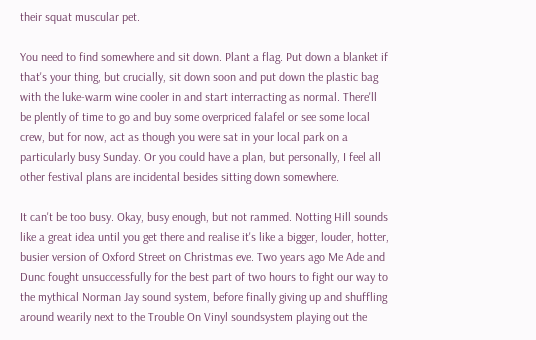their squat muscular pet.

You need to find somewhere and sit down. Plant a flag. Put down a blanket if that's your thing, but crucially, sit down soon and put down the plastic bag with the luke-warm wine cooler in and start interracting as normal. There'll be plently of time to go and buy some overpriced falafel or see some local crew, but for now, act as though you were sat in your local park on a particularly busy Sunday. Or you could have a plan, but personally, I feel all other festival plans are incidental besides sitting down somewhere.

It can't be too busy. Okay, busy enough, but not rammed. Notting Hill sounds like a great idea until you get there and realise it's like a bigger, louder, hotter, busier version of Oxford Street on Christmas eve. Two years ago Me Ade and Dunc fought unsuccessfully for the best part of two hours to fight our way to the mythical Norman Jay sound system, before finally giving up and shuffling around wearily next to the Trouble On Vinyl soundsystem playing out the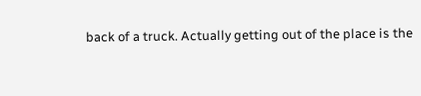back of a truck. Actually getting out of the place is the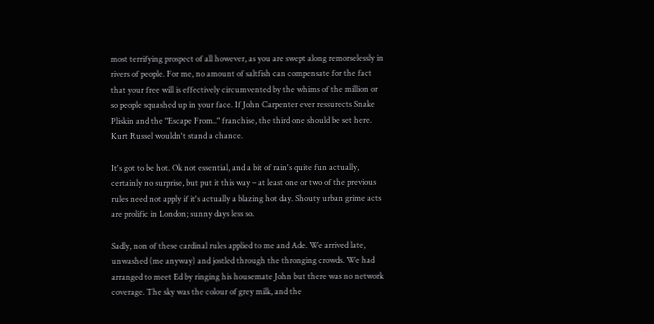most terrifying prospect of all however, as you are swept along remorselessly in rivers of people. For me, no amount of saltfish can compensate for the fact that your free will is effectively circumvented by the whims of the million or so people squashed up in your face. If John Carpenter ever ressurects Snake Pliskin and the "Escape From.." franchise, the third one should be set here. Kurt Russel wouldn't stand a chance.

It's got to be hot. Ok not essential, and a bit of rain's quite fun actually, certainly no surprise, but put it this way – at least one or two of the previous rules need not apply if it's actually a blazing hot day. Shouty urban grime acts are prolific in London; sunny days less so.

Sadly, non of these cardinal rules applied to me and Ade. We arrived late, unwashed (me anyway) and jostled through the thronging crowds. We had arranged to meet Ed by ringing his housemate John but there was no network coverage. The sky was the colour of grey milk, and the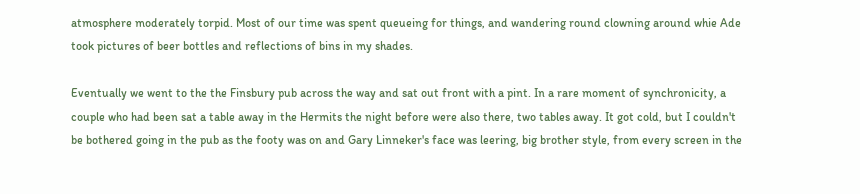atmosphere moderately torpid. Most of our time was spent queueing for things, and wandering round clowning around whie Ade took pictures of beer bottles and reflections of bins in my shades.

Eventually we went to the the Finsbury pub across the way and sat out front with a pint. In a rare moment of synchronicity, a couple who had been sat a table away in the Hermits the night before were also there, two tables away. It got cold, but I couldn't be bothered going in the pub as the footy was on and Gary Linneker's face was leering, big brother style, from every screen in the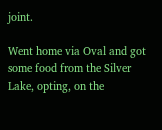joint.

Went home via Oval and got some food from the Silver Lake, opting, on the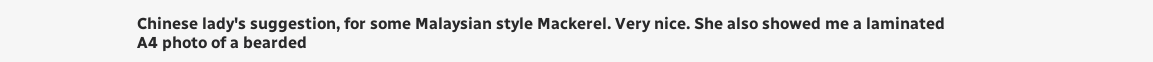Chinese lady's suggestion, for some Malaysian style Mackerel. Very nice. She also showed me a laminated A4 photo of a bearded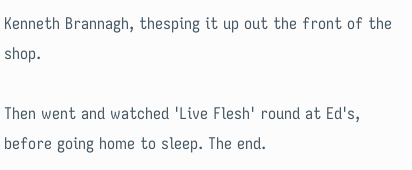Kenneth Brannagh, thesping it up out the front of the shop.

Then went and watched 'Live Flesh' round at Ed's, before going home to sleep. The end.